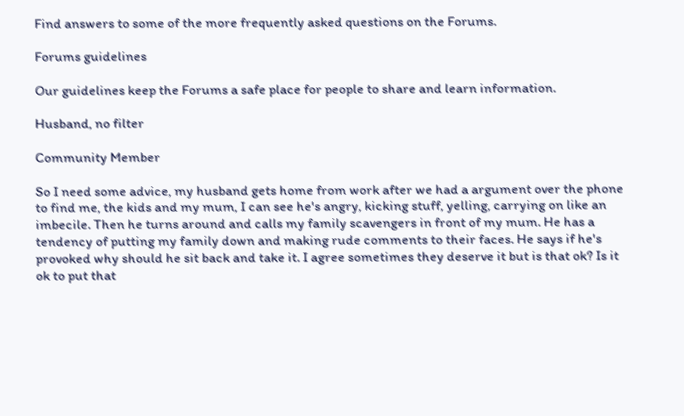Find answers to some of the more frequently asked questions on the Forums.

Forums guidelines

Our guidelines keep the Forums a safe place for people to share and learn information.

Husband, no filter

Community Member

So I need some advice, my husband gets home from work after we had a argument over the phone to find me, the kids and my mum, I can see he's angry, kicking stuff, yelling, carrying on like an imbecile. Then he turns around and calls my family scavengers in front of my mum. He has a tendency of putting my family down and making rude comments to their faces. He says if he's provoked why should he sit back and take it. I agree sometimes they deserve it but is that ok? Is it ok to put that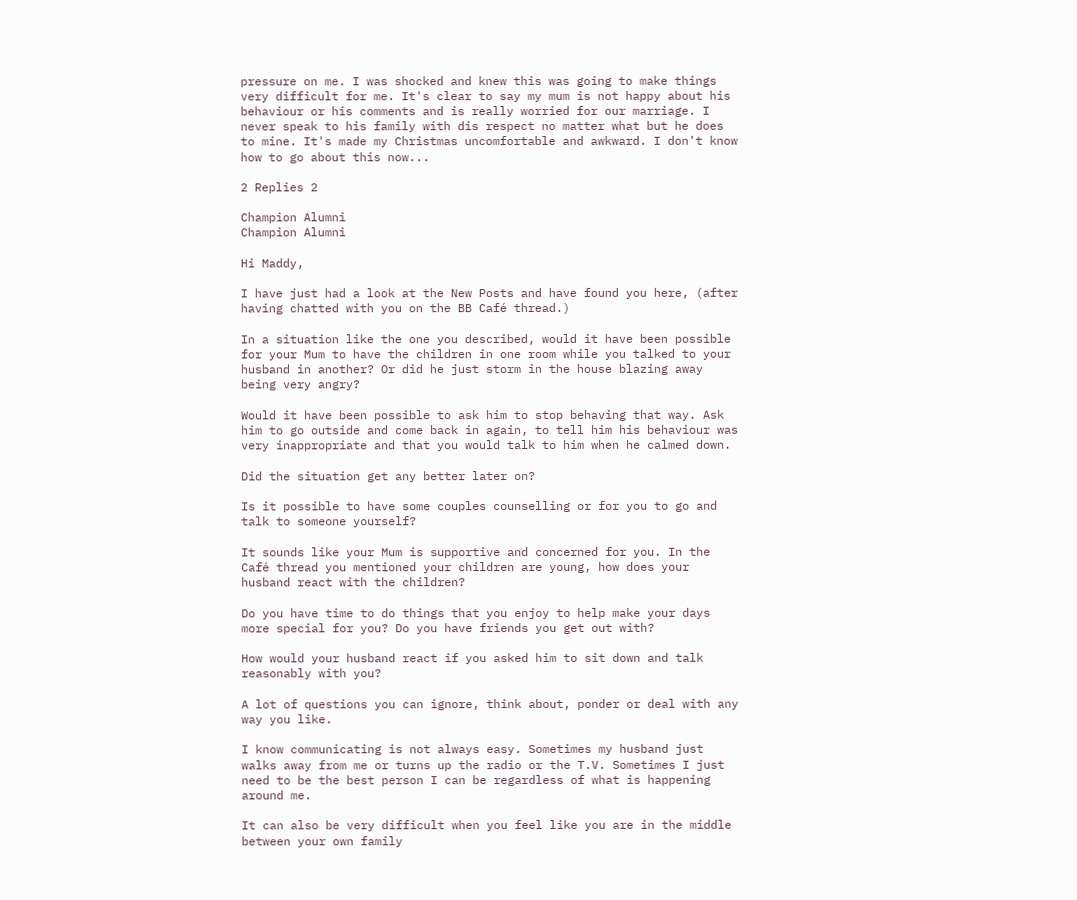pressure on me. I was shocked and knew this was going to make things very difficult for me. It's clear to say my mum is not happy about his behaviour or his comments and is really worried for our marriage. I never speak to his family with dis respect no matter what but he does to mine. It's made my Christmas uncomfortable and awkward. I don't know how to go about this now...

2 Replies 2

Champion Alumni
Champion Alumni

Hi Maddy,

I have just had a look at the New Posts and have found you here, (after having chatted with you on the BB Café thread.)

In a situation like the one you described, would it have been possible for your Mum to have the children in one room while you talked to your husband in another? Or did he just storm in the house blazing away being very angry?

Would it have been possible to ask him to stop behaving that way. Ask him to go outside and come back in again, to tell him his behaviour was very inappropriate and that you would talk to him when he calmed down.

Did the situation get any better later on?

Is it possible to have some couples counselling or for you to go and talk to someone yourself?

It sounds like your Mum is supportive and concerned for you. In the Café thread you mentioned your children are young, how does your husband react with the children?

Do you have time to do things that you enjoy to help make your days more special for you? Do you have friends you get out with?

How would your husband react if you asked him to sit down and talk reasonably with you?

A lot of questions you can ignore, think about, ponder or deal with any way you like.

I know communicating is not always easy. Sometimes my husband just walks away from me or turns up the radio or the T.V. Sometimes I just need to be the best person I can be regardless of what is happening around me.

It can also be very difficult when you feel like you are in the middle between your own family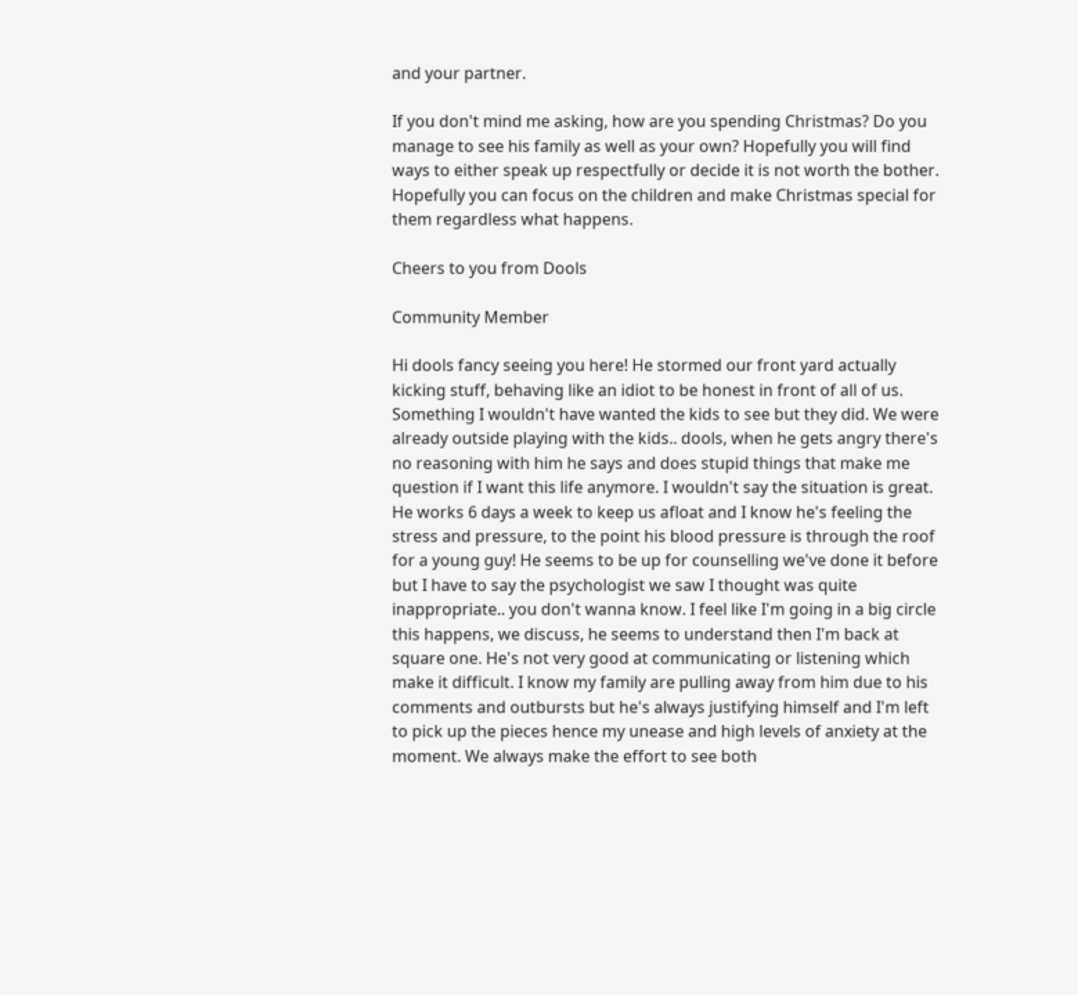and your partner.

If you don't mind me asking, how are you spending Christmas? Do you manage to see his family as well as your own? Hopefully you will find ways to either speak up respectfully or decide it is not worth the bother. Hopefully you can focus on the children and make Christmas special for them regardless what happens.

Cheers to you from Dools

Community Member

Hi dools fancy seeing you here! He stormed our front yard actually kicking stuff, behaving like an idiot to be honest in front of all of us. Something I wouldn't have wanted the kids to see but they did. We were already outside playing with the kids.. dools, when he gets angry there's no reasoning with him he says and does stupid things that make me question if I want this life anymore. I wouldn't say the situation is great. He works 6 days a week to keep us afloat and I know he's feeling the stress and pressure, to the point his blood pressure is through the roof for a young guy! He seems to be up for counselling we've done it before but I have to say the psychologist we saw I thought was quite inappropriate.. you don't wanna know. I feel like I'm going in a big circle this happens, we discuss, he seems to understand then I'm back at square one. He's not very good at communicating or listening which make it difficult. I know my family are pulling away from him due to his comments and outbursts but he's always justifying himself and I'm left to pick up the pieces hence my unease and high levels of anxiety at the moment. We always make the effort to see both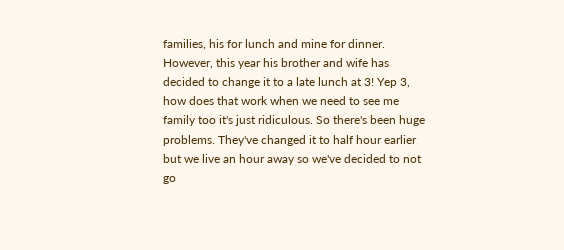families, his for lunch and mine for dinner. However, this year his brother and wife has decided to change it to a late lunch at 3! Yep 3, how does that work when we need to see me family too it's just ridiculous. So there's been huge problems. They've changed it to half hour earlier but we live an hour away so we've decided to not go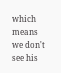which means we don't see his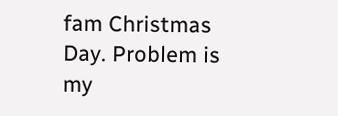fam Christmas Day. Problem is my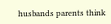husbands parents think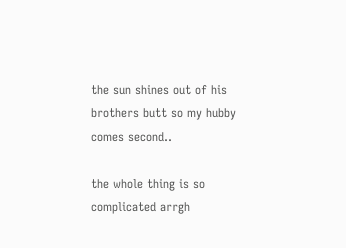the sun shines out of his brothers butt so my hubby comes second..

the whole thing is so complicated arrgh